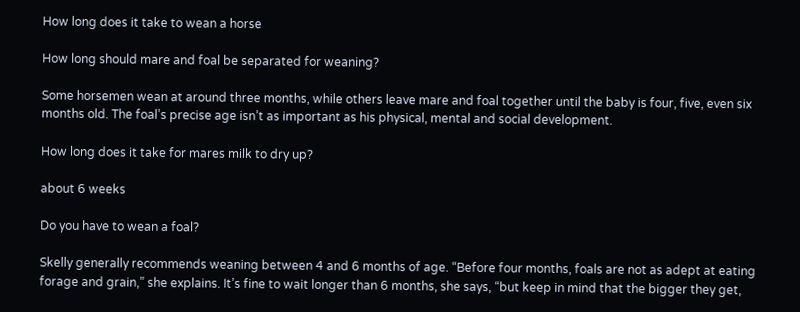How long does it take to wean a horse

How long should mare and foal be separated for weaning?

Some horsemen wean at around three months, while others leave mare and foal together until the baby is four, five, even six months old. The foal’s precise age isn’t as important as his physical, mental and social development.

How long does it take for mares milk to dry up?

about 6 weeks

Do you have to wean a foal?

Skelly generally recommends weaning between 4 and 6 months of age. “Before four months, foals are not as adept at eating forage and grain,” she explains. It’s fine to wait longer than 6 months, she says, “but keep in mind that the bigger they get,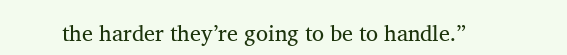the harder they’re going to be to handle.”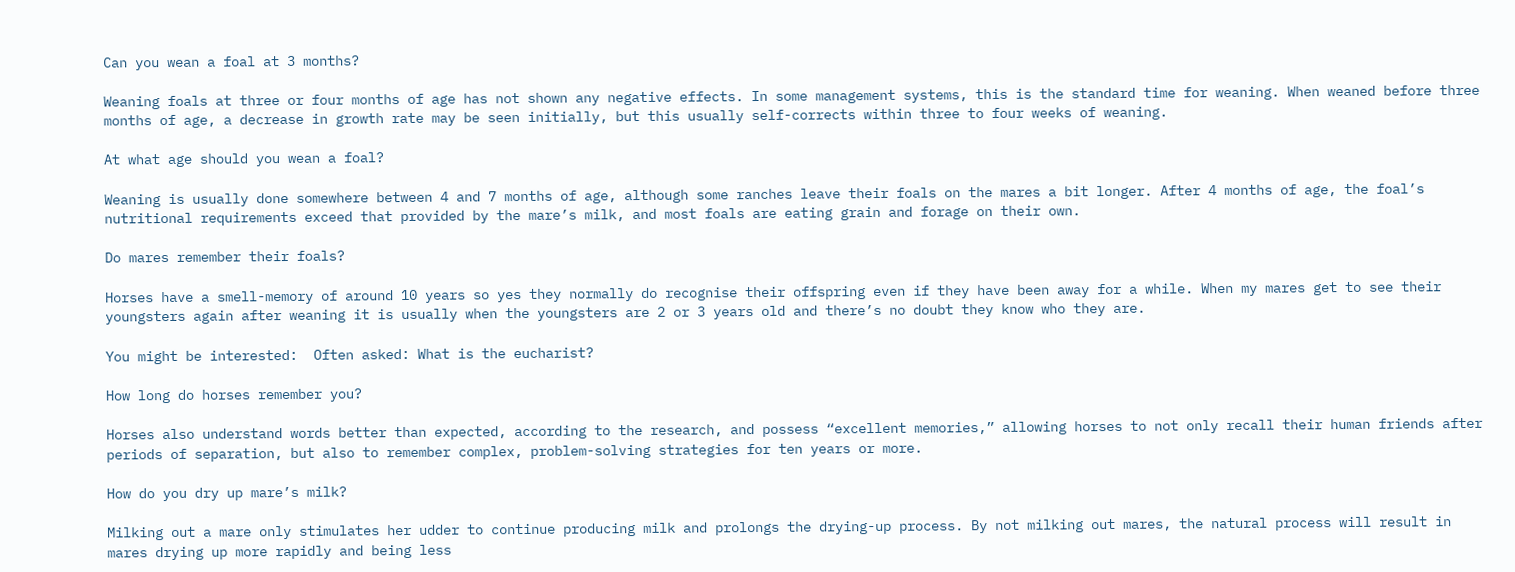Can you wean a foal at 3 months?

Weaning foals at three or four months of age has not shown any negative effects. In some management systems, this is the standard time for weaning. When weaned before three months of age, a decrease in growth rate may be seen initially, but this usually self-corrects within three to four weeks of weaning.

At what age should you wean a foal?

Weaning is usually done somewhere between 4 and 7 months of age, although some ranches leave their foals on the mares a bit longer. After 4 months of age, the foal’s nutritional requirements exceed that provided by the mare’s milk, and most foals are eating grain and forage on their own.

Do mares remember their foals?

Horses have a smell-memory of around 10 years so yes they normally do recognise their offspring even if they have been away for a while. When my mares get to see their youngsters again after weaning it is usually when the youngsters are 2 or 3 years old and there’s no doubt they know who they are.

You might be interested:  Often asked: What is the eucharist?

How long do horses remember you?

Horses also understand words better than expected, according to the research, and possess “excellent memories,” allowing horses to not only recall their human friends after periods of separation, but also to remember complex, problem-solving strategies for ten years or more.

How do you dry up mare’s milk?

Milking out a mare only stimulates her udder to continue producing milk and prolongs the drying-up process. By not milking out mares, the natural process will result in mares drying up more rapidly and being less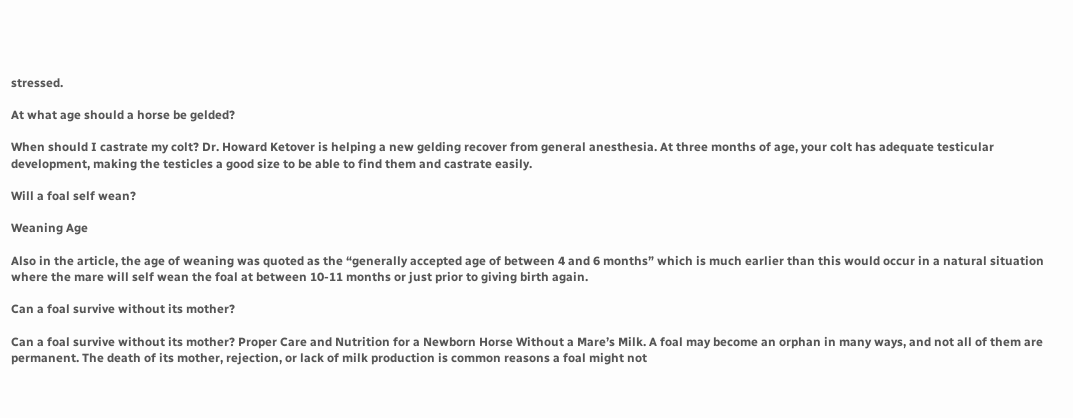stressed.

At what age should a horse be gelded?

When should I castrate my colt? Dr. Howard Ketover is helping a new gelding recover from general anesthesia. At three months of age, your colt has adequate testicular development, making the testicles a good size to be able to find them and castrate easily.

Will a foal self wean?

Weaning Age

Also in the article, the age of weaning was quoted as the “generally accepted age of between 4 and 6 months” which is much earlier than this would occur in a natural situation where the mare will self wean the foal at between 10-11 months or just prior to giving birth again.

Can a foal survive without its mother?

Can a foal survive without its mother? Proper Care and Nutrition for a Newborn Horse Without a Mare’s Milk. A foal may become an orphan in many ways, and not all of them are permanent. The death of its mother, rejection, or lack of milk production is common reasons a foal might not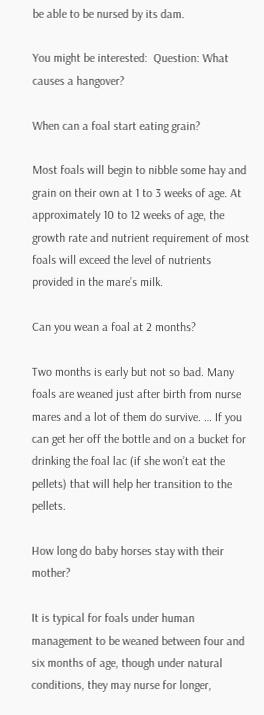be able to be nursed by its dam.

You might be interested:  Question: What causes a hangover?

When can a foal start eating grain?

Most foals will begin to nibble some hay and grain on their own at 1 to 3 weeks of age. At approximately 10 to 12 weeks of age, the growth rate and nutrient requirement of most foals will exceed the level of nutrients provided in the mare’s milk.

Can you wean a foal at 2 months?

Two months is early but not so bad. Many foals are weaned just after birth from nurse mares and a lot of them do survive. … If you can get her off the bottle and on a bucket for drinking the foal lac (if she won’t eat the pellets) that will help her transition to the pellets.

How long do baby horses stay with their mother?

It is typical for foals under human management to be weaned between four and six months of age, though under natural conditions, they may nurse for longer,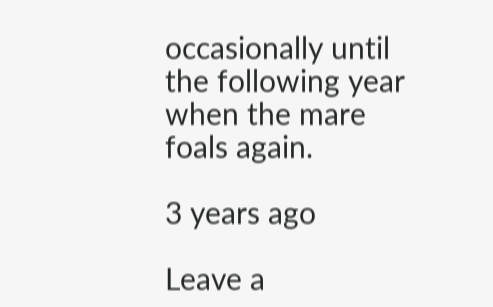occasionally until the following year when the mare foals again.

3 years ago

Leave a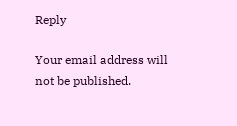Reply

Your email address will not be published.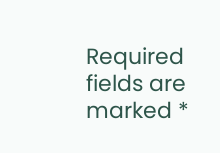Required fields are marked *